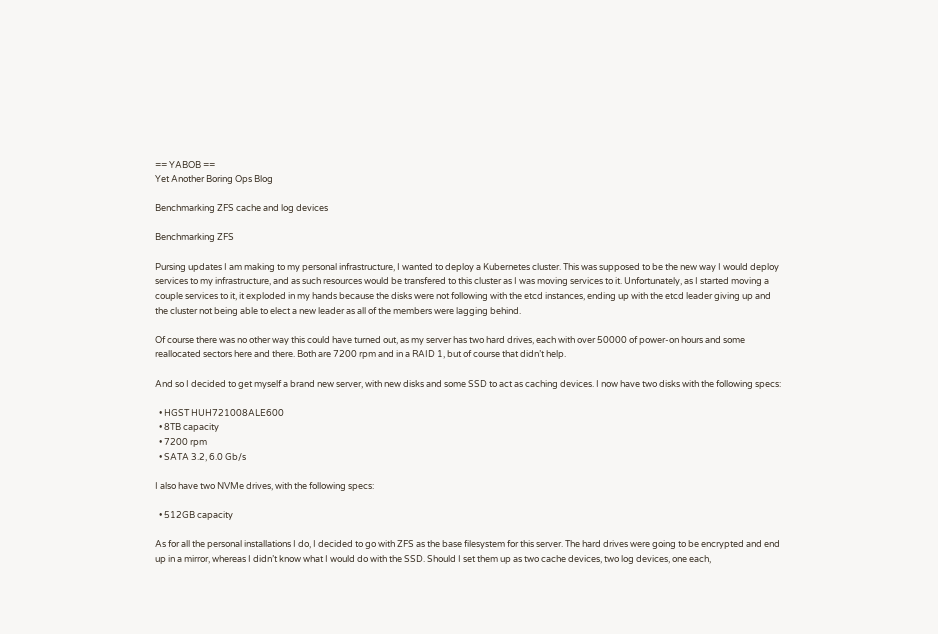== YABOB ==
Yet Another Boring Ops Blog

Benchmarking ZFS cache and log devices

Benchmarking ZFS

Pursing updates I am making to my personal infrastructure, I wanted to deploy a Kubernetes cluster. This was supposed to be the new way I would deploy services to my infrastructure, and as such resources would be transfered to this cluster as I was moving services to it. Unfortunately, as I started moving a couple services to it, it exploded in my hands because the disks were not following with the etcd instances, ending up with the etcd leader giving up and the cluster not being able to elect a new leader as all of the members were lagging behind.

Of course there was no other way this could have turned out, as my server has two hard drives, each with over 50000 of power-on hours and some reallocated sectors here and there. Both are 7200 rpm and in a RAID 1, but of course that didn’t help.

And so I decided to get myself a brand new server, with new disks and some SSD to act as caching devices. I now have two disks with the following specs:

  • HGST HUH721008ALE600
  • 8TB capacity
  • 7200 rpm
  • SATA 3.2, 6.0 Gb/s

I also have two NVMe drives, with the following specs:

  • 512GB capacity

As for all the personal installations I do, I decided to go with ZFS as the base filesystem for this server. The hard drives were going to be encrypted and end up in a mirror, whereas I didn’t know what I would do with the SSD. Should I set them up as two cache devices, two log devices, one each,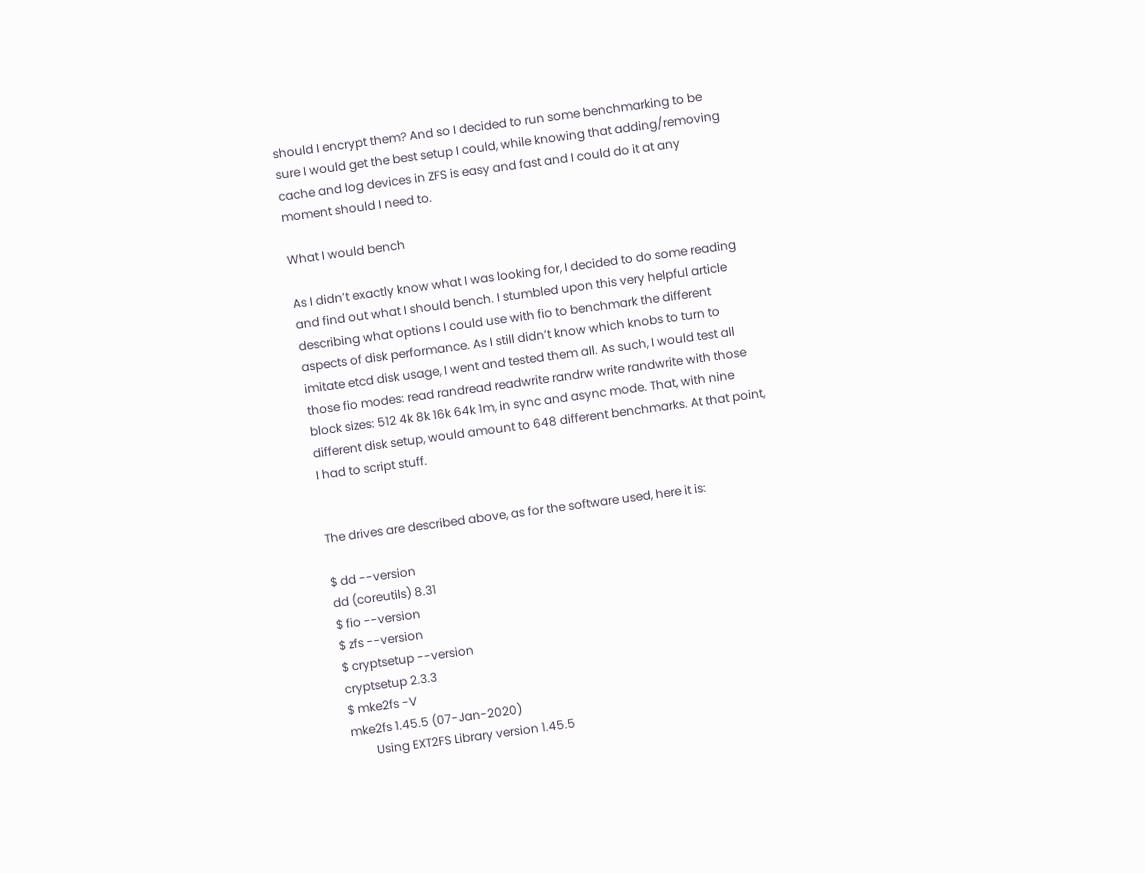should I encrypt them? And so I decided to run some benchmarking to be sure I would get the best setup I could, while knowing that adding/removing cache and log devices in ZFS is easy and fast and I could do it at any moment should I need to.

What I would bench

As I didn’t exactly know what I was looking for, I decided to do some reading and find out what I should bench. I stumbled upon this very helpful article describing what options I could use with fio to benchmark the different aspects of disk performance. As I still didn’t know which knobs to turn to imitate etcd disk usage, I went and tested them all. As such, I would test all those fio modes: read randread readwrite randrw write randwrite with those block sizes: 512 4k 8k 16k 64k 1m, in sync and async mode. That, with nine different disk setup, would amount to 648 different benchmarks. At that point, I had to script stuff.


The drives are described above, as for the software used, here it is:

$ dd --version
dd (coreutils) 8.31
$ fio --version
$ zfs --version
$ cryptsetup --version
cryptsetup 2.3.3
$ mke2fs -V
mke2fs 1.45.5 (07-Jan-2020)
        Using EXT2FS Library version 1.45.5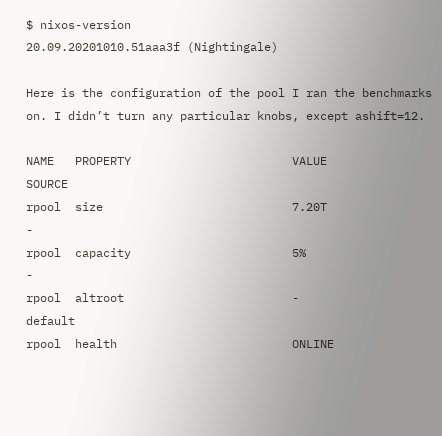$ nixos-version
20.09.20201010.51aaa3f (Nightingale)

Here is the configuration of the pool I ran the benchmarks on. I didn’t turn any particular knobs, except ashift=12.

NAME   PROPERTY                       VALUE                          SOURCE
rpool  size                           7.20T                          -
rpool  capacity                       5%                             -
rpool  altroot                        -                              default
rpool  health                         ONLINE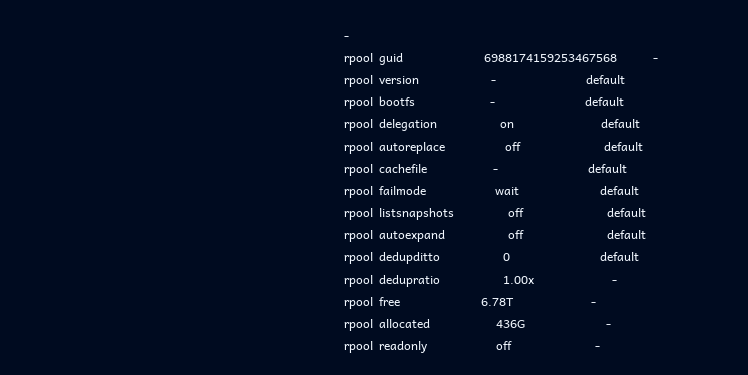-
rpool  guid                           6988174159253467568            -
rpool  version                        -                              default
rpool  bootfs                         -                              default
rpool  delegation                     on                             default
rpool  autoreplace                    off                            default
rpool  cachefile                      -                              default
rpool  failmode                       wait                           default
rpool  listsnapshots                  off                            default
rpool  autoexpand                     off                            default
rpool  dedupditto                     0                              default
rpool  dedupratio                     1.00x                          -
rpool  free                           6.78T                          -
rpool  allocated                      436G                           -
rpool  readonly                       off                            -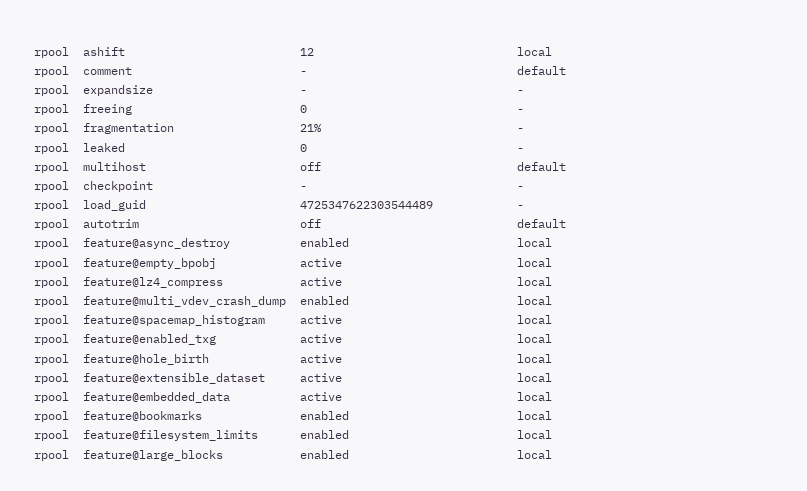rpool  ashift                         12                             local
rpool  comment                        -                              default
rpool  expandsize                     -                              -
rpool  freeing                        0                              -
rpool  fragmentation                  21%                            -
rpool  leaked                         0                              -
rpool  multihost                      off                            default
rpool  checkpoint                     -                              -
rpool  load_guid                      4725347622303544489            -
rpool  autotrim                       off                            default
rpool  feature@async_destroy          enabled                        local
rpool  feature@empty_bpobj            active                         local
rpool  feature@lz4_compress           active                         local
rpool  feature@multi_vdev_crash_dump  enabled                        local
rpool  feature@spacemap_histogram     active                         local
rpool  feature@enabled_txg            active                         local
rpool  feature@hole_birth             active                         local
rpool  feature@extensible_dataset     active                         local
rpool  feature@embedded_data          active                         local
rpool  feature@bookmarks              enabled                        local
rpool  feature@filesystem_limits      enabled                        local
rpool  feature@large_blocks           enabled                        local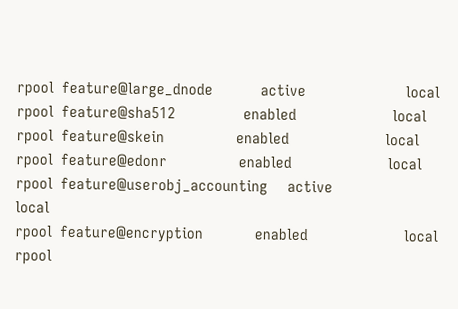rpool  feature@large_dnode            active                         local
rpool  feature@sha512                 enabled                        local
rpool  feature@skein                  enabled                        local
rpool  feature@edonr                  enabled                        local
rpool  feature@userobj_accounting     active                         local
rpool  feature@encryption             enabled                        local
rpool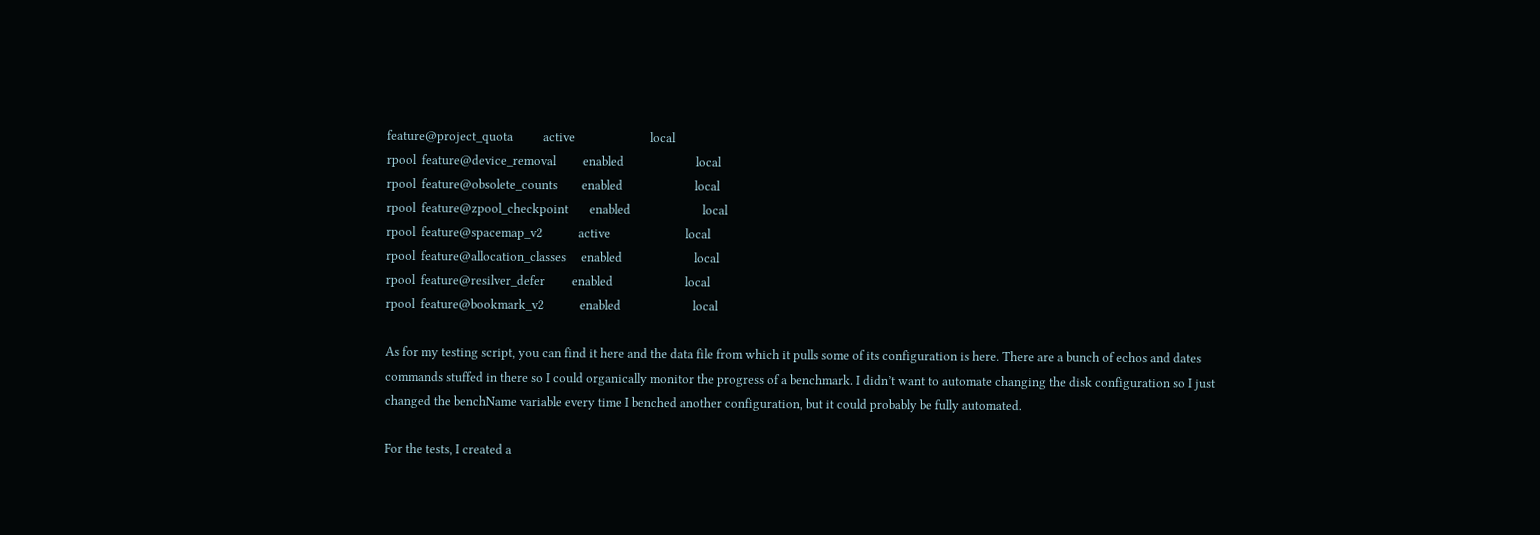feature@project_quota          active                         local
rpool  feature@device_removal         enabled                        local
rpool  feature@obsolete_counts        enabled                        local
rpool  feature@zpool_checkpoint       enabled                        local
rpool  feature@spacemap_v2            active                         local
rpool  feature@allocation_classes     enabled                        local
rpool  feature@resilver_defer         enabled                        local
rpool  feature@bookmark_v2            enabled                        local

As for my testing script, you can find it here and the data file from which it pulls some of its configuration is here. There are a bunch of echos and dates commands stuffed in there so I could organically monitor the progress of a benchmark. I didn’t want to automate changing the disk configuration so I just changed the benchName variable every time I benched another configuration, but it could probably be fully automated.

For the tests, I created a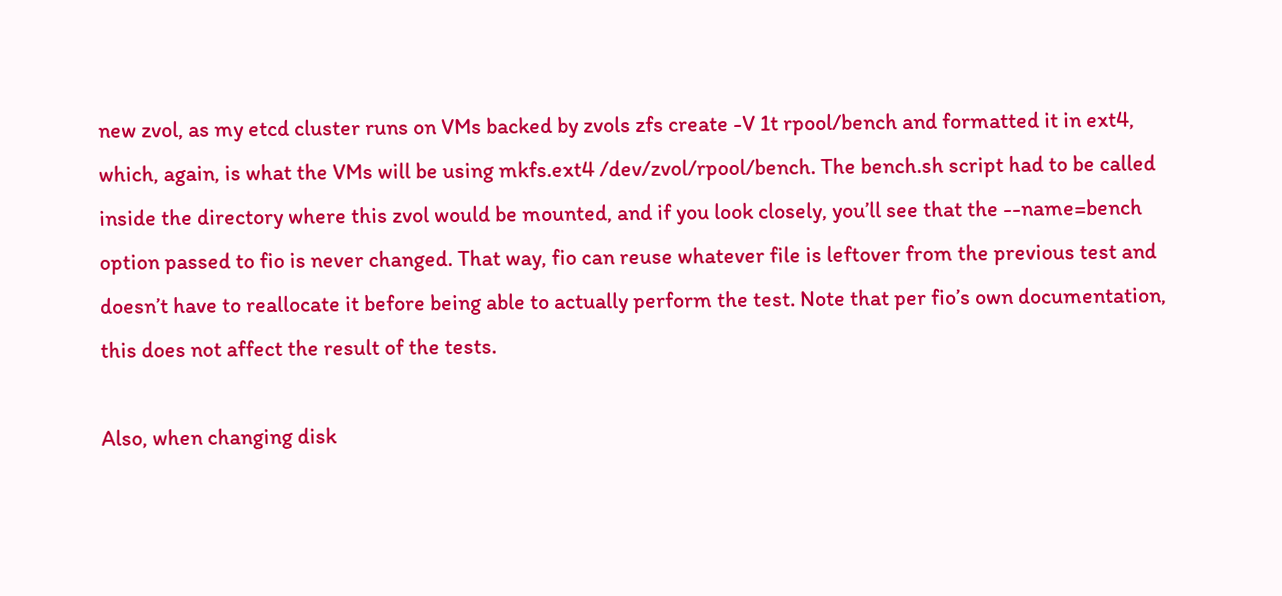new zvol, as my etcd cluster runs on VMs backed by zvols zfs create -V 1t rpool/bench and formatted it in ext4, which, again, is what the VMs will be using mkfs.ext4 /dev/zvol/rpool/bench. The bench.sh script had to be called inside the directory where this zvol would be mounted, and if you look closely, you’ll see that the --name=bench option passed to fio is never changed. That way, fio can reuse whatever file is leftover from the previous test and doesn’t have to reallocate it before being able to actually perform the test. Note that per fio’s own documentation, this does not affect the result of the tests.

Also, when changing disk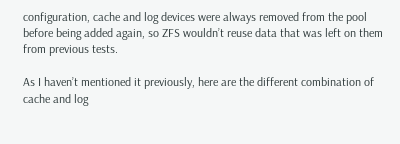configuration, cache and log devices were always removed from the pool before being added again, so ZFS wouldn’t reuse data that was left on them from previous tests.

As I haven’t mentioned it previously, here are the different combination of cache and log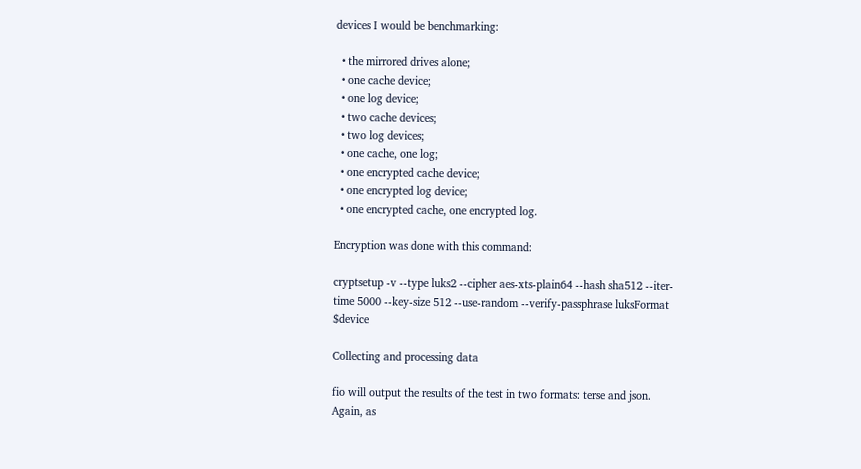devices I would be benchmarking:

  • the mirrored drives alone;
  • one cache device;
  • one log device;
  • two cache devices;
  • two log devices;
  • one cache, one log;
  • one encrypted cache device;
  • one encrypted log device;
  • one encrypted cache, one encrypted log.

Encryption was done with this command:

cryptsetup -v --type luks2 --cipher aes-xts-plain64 --hash sha512 --iter-time 5000 --key-size 512 --use-random --verify-passphrase luksFormat $device

Collecting and processing data

fio will output the results of the test in two formats: terse and json. Again, as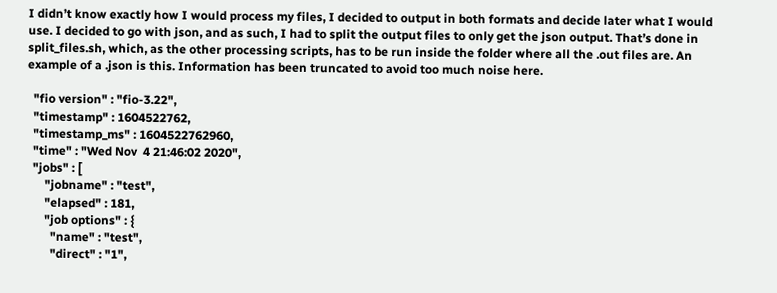I didn’t know exactly how I would process my files, I decided to output in both formats and decide later what I would use. I decided to go with json, and as such, I had to split the output files to only get the json output. That’s done in split_files.sh, which, as the other processing scripts, has to be run inside the folder where all the .out files are. An example of a .json is this. Information has been truncated to avoid too much noise here.

  "fio version" : "fio-3.22",
  "timestamp" : 1604522762,
  "timestamp_ms" : 1604522762960,
  "time" : "Wed Nov  4 21:46:02 2020",
  "jobs" : [
      "jobname" : "test",
      "elapsed" : 181,
      "job options" : {
        "name" : "test",
        "direct" : "1",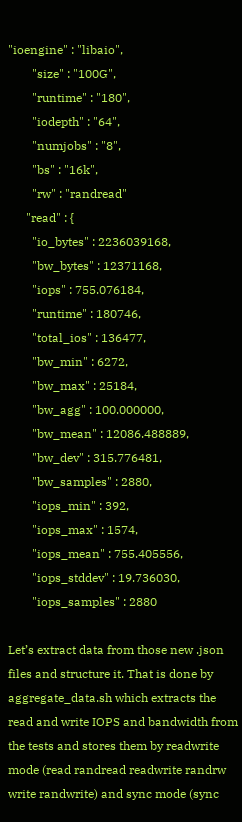"ioengine" : "libaio",
        "size" : "100G",
        "runtime" : "180",
        "iodepth" : "64",
        "numjobs" : "8",
        "bs" : "16k",
        "rw" : "randread"
      "read" : {
        "io_bytes" : 2236039168,
        "bw_bytes" : 12371168,
        "iops" : 755.076184,
        "runtime" : 180746,
        "total_ios" : 136477,
        "bw_min" : 6272,
        "bw_max" : 25184,
        "bw_agg" : 100.000000,
        "bw_mean" : 12086.488889,
        "bw_dev" : 315.776481,
        "bw_samples" : 2880,
        "iops_min" : 392,
        "iops_max" : 1574,
        "iops_mean" : 755.405556,
        "iops_stddev" : 19.736030,
        "iops_samples" : 2880

Let’s extract data from those new .json files and structure it. That is done by aggregate_data.sh which extracts the read and write IOPS and bandwidth from the tests and stores them by readwrite mode (read randread readwrite randrw write randwrite) and sync mode (sync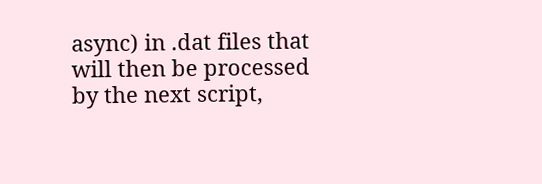async) in .dat files that will then be processed by the next script,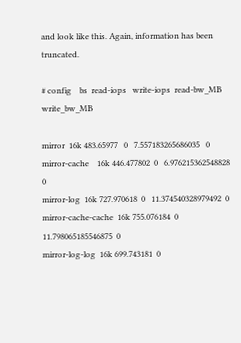and look like this. Again, information has been truncated.

# config    bs  read-iops   write-iops  read-bw_MB  write_bw_MB

mirror  16k 483.65977   0   7.557183265686035   0
mirror-cache    16k 446.477802  0   6.976215362548828   0
mirror-log  16k 727.970618  0   11.374540328979492  0
mirror-cache-cache  16k 755.076184  0   11.798065185546875  0
mirror-log-log  16k 699.743181  0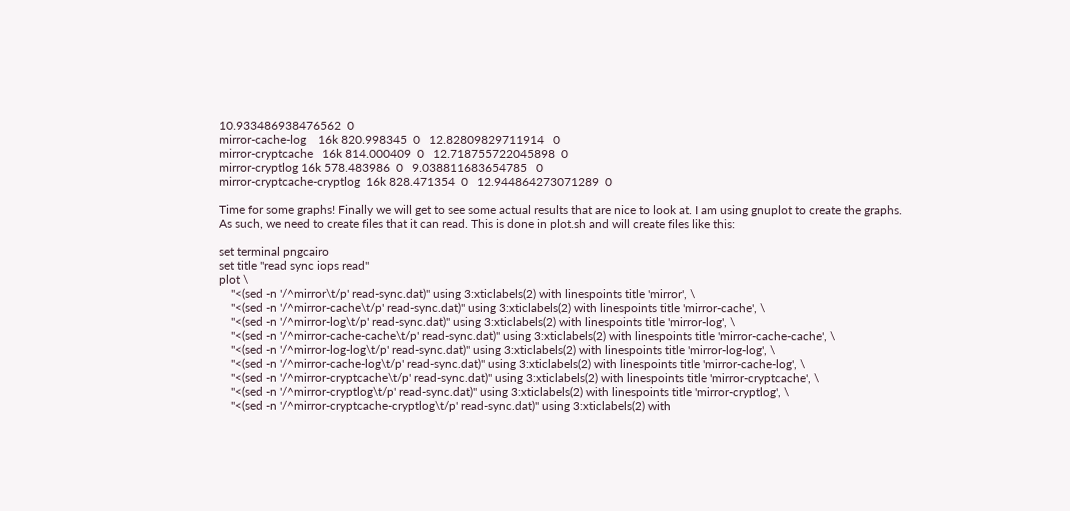10.933486938476562  0
mirror-cache-log    16k 820.998345  0   12.82809829711914   0
mirror-cryptcache   16k 814.000409  0   12.718755722045898  0
mirror-cryptlog 16k 578.483986  0   9.038811683654785   0
mirror-cryptcache-cryptlog  16k 828.471354  0   12.944864273071289  0

Time for some graphs! Finally we will get to see some actual results that are nice to look at. I am using gnuplot to create the graphs. As such, we need to create files that it can read. This is done in plot.sh and will create files like this:

set terminal pngcairo
set title "read sync iops read"
plot \
    "<(sed -n '/^mirror\t/p' read-sync.dat)" using 3:xticlabels(2) with linespoints title 'mirror', \
    "<(sed -n '/^mirror-cache\t/p' read-sync.dat)" using 3:xticlabels(2) with linespoints title 'mirror-cache', \
    "<(sed -n '/^mirror-log\t/p' read-sync.dat)" using 3:xticlabels(2) with linespoints title 'mirror-log', \
    "<(sed -n '/^mirror-cache-cache\t/p' read-sync.dat)" using 3:xticlabels(2) with linespoints title 'mirror-cache-cache', \
    "<(sed -n '/^mirror-log-log\t/p' read-sync.dat)" using 3:xticlabels(2) with linespoints title 'mirror-log-log', \
    "<(sed -n '/^mirror-cache-log\t/p' read-sync.dat)" using 3:xticlabels(2) with linespoints title 'mirror-cache-log', \
    "<(sed -n '/^mirror-cryptcache\t/p' read-sync.dat)" using 3:xticlabels(2) with linespoints title 'mirror-cryptcache', \
    "<(sed -n '/^mirror-cryptlog\t/p' read-sync.dat)" using 3:xticlabels(2) with linespoints title 'mirror-cryptlog', \
    "<(sed -n '/^mirror-cryptcache-cryptlog\t/p' read-sync.dat)" using 3:xticlabels(2) with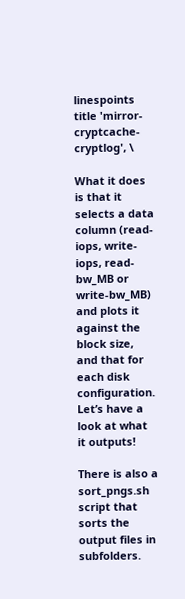linespoints title 'mirror-cryptcache-cryptlog', \

What it does is that it selects a data column (read-iops, write-iops, read-bw_MB or write-bw_MB) and plots it against the block size, and that for each disk configuration. Let’s have a look at what it outputs!

There is also a sort_pngs.sh script that sorts the output files in subfolders.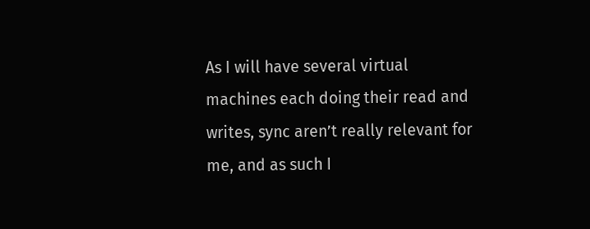As I will have several virtual machines each doing their read and writes, sync aren’t really relevant for me, and as such I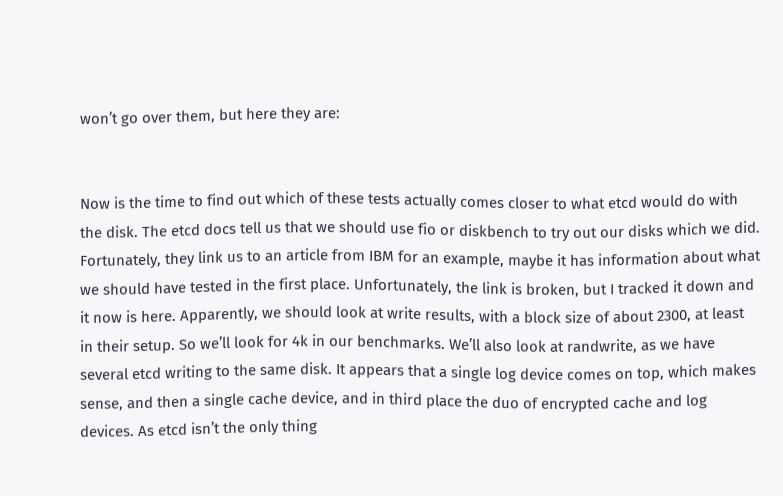won’t go over them, but here they are:


Now is the time to find out which of these tests actually comes closer to what etcd would do with the disk. The etcd docs tell us that we should use fio or diskbench to try out our disks which we did. Fortunately, they link us to an article from IBM for an example, maybe it has information about what we should have tested in the first place. Unfortunately, the link is broken, but I tracked it down and it now is here. Apparently, we should look at write results, with a block size of about 2300, at least in their setup. So we’ll look for 4k in our benchmarks. We’ll also look at randwrite, as we have several etcd writing to the same disk. It appears that a single log device comes on top, which makes sense, and then a single cache device, and in third place the duo of encrypted cache and log devices. As etcd isn’t the only thing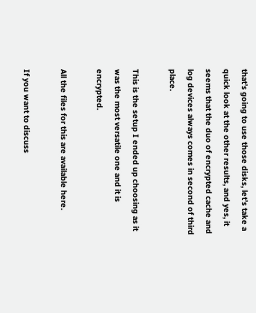that’s going to use those disks, let’s take a quick look at the other results, and yes, it seems that the duo of encrypted cache and log devices always comes in second of third place.

This is the setup I ended up choosing as it was the most versatile one and it is encrypted.

All the files for this are available here.

If you want to discuss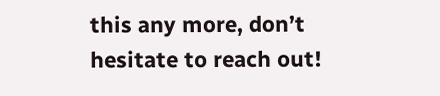this any more, don’t hesitate to reach out!